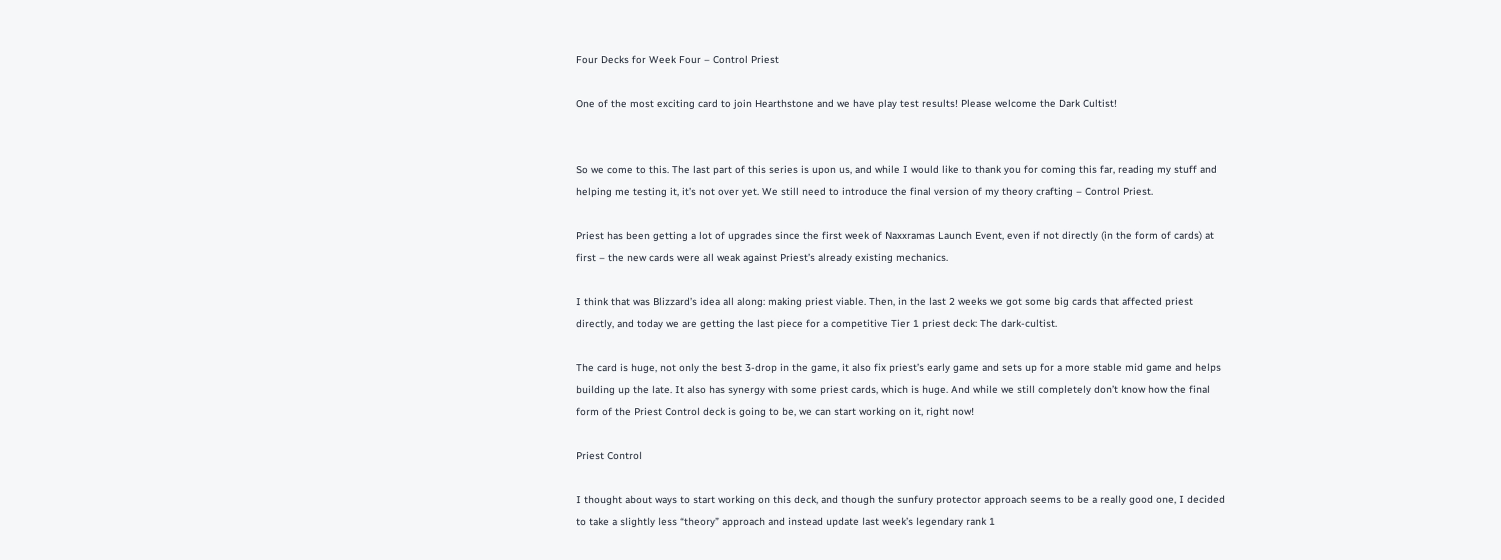Four Decks for Week Four – Control Priest

One of the most exciting card to join Hearthstone and we have play test results! Please welcome the Dark Cultist!


So we come to this. The last part of this series is upon us, and while I would like to thank you for coming this far, reading my stuff and helping me testing it, it’s not over yet. We still need to introduce the final version of my theory crafting – Control Priest.

Priest has been getting a lot of upgrades since the first week of Naxxramas Launch Event, even if not directly (in the form of cards) at first – the new cards were all weak against Priest’s already existing mechanics.

I think that was Blizzard’s idea all along: making priest viable. Then, in the last 2 weeks we got some big cards that affected priest directly, and today we are getting the last piece for a competitive Tier 1 priest deck: The dark-cultist.

The card is huge, not only the best 3-drop in the game, it also fix priest’s early game and sets up for a more stable mid game and helps building up the late. It also has synergy with some priest cards, which is huge. And while we still completely don’t know how the final form of the Priest Control deck is going to be, we can start working on it, right now!

Priest Control

I thought about ways to start working on this deck, and though the sunfury protector approach seems to be a really good one, I decided to take a slightly less “theory” approach and instead update last week’s legendary rank 1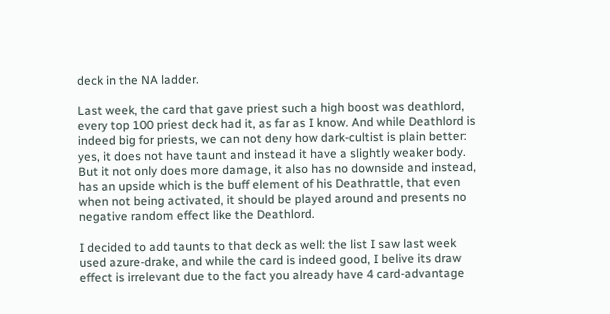deck in the NA ladder.

Last week, the card that gave priest such a high boost was deathlord, every top 100 priest deck had it, as far as I know. And while Deathlord is indeed big for priests, we can not deny how dark-cultist is plain better: yes, it does not have taunt and instead it have a slightly weaker body. But it not only does more damage, it also has no downside and instead, has an upside which is the buff element of his Deathrattle, that even when not being activated, it should be played around and presents no negative random effect like the Deathlord.

I decided to add taunts to that deck as well: the list I saw last week used azure-drake, and while the card is indeed good, I belive its draw effect is irrelevant due to the fact you already have 4 card-advantage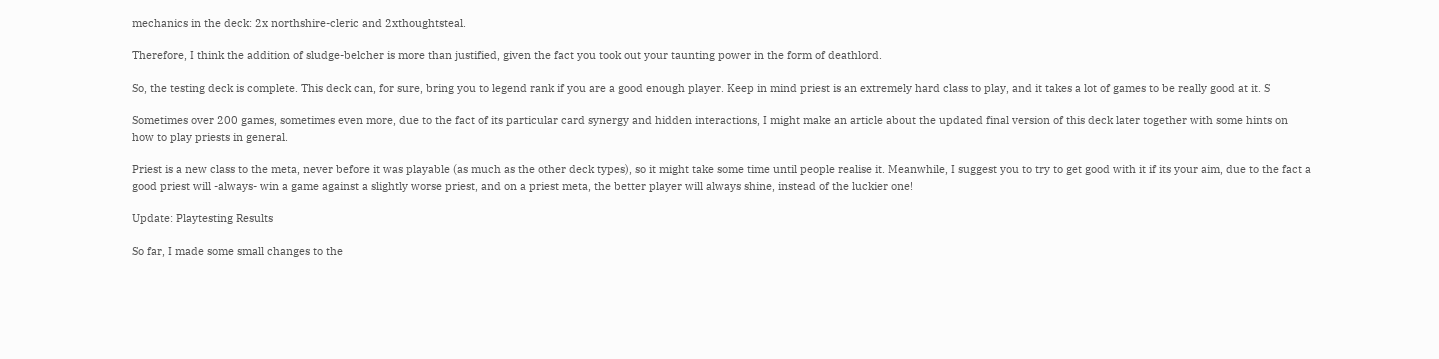mechanics in the deck: 2x northshire-cleric and 2xthoughtsteal.

Therefore, I think the addition of sludge-belcher is more than justified, given the fact you took out your taunting power in the form of deathlord.

So, the testing deck is complete. This deck can, for sure, bring you to legend rank if you are a good enough player. Keep in mind priest is an extremely hard class to play, and it takes a lot of games to be really good at it. S

Sometimes over 200 games, sometimes even more, due to the fact of its particular card synergy and hidden interactions, I might make an article about the updated final version of this deck later together with some hints on how to play priests in general.

Priest is a new class to the meta, never before it was playable (as much as the other deck types), so it might take some time until people realise it. Meanwhile, I suggest you to try to get good with it if its your aim, due to the fact a good priest will -always- win a game against a slightly worse priest, and on a priest meta, the better player will always shine, instead of the luckier one!

Update: Playtesting Results

So far, I made some small changes to the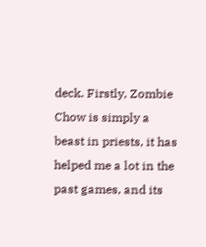deck. Firstly, Zombie Chow is simply a beast in priests, it has helped me a lot in the past games, and its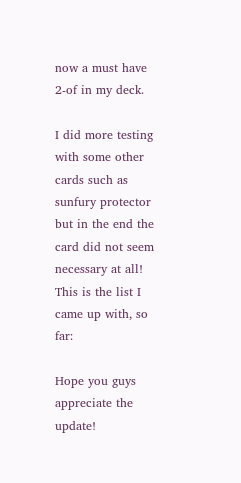now a must have 2-of in my deck.

I did more testing with some other cards such as sunfury protector but in the end the card did not seem necessary at all! This is the list I came up with, so far:

Hope you guys appreciate the update!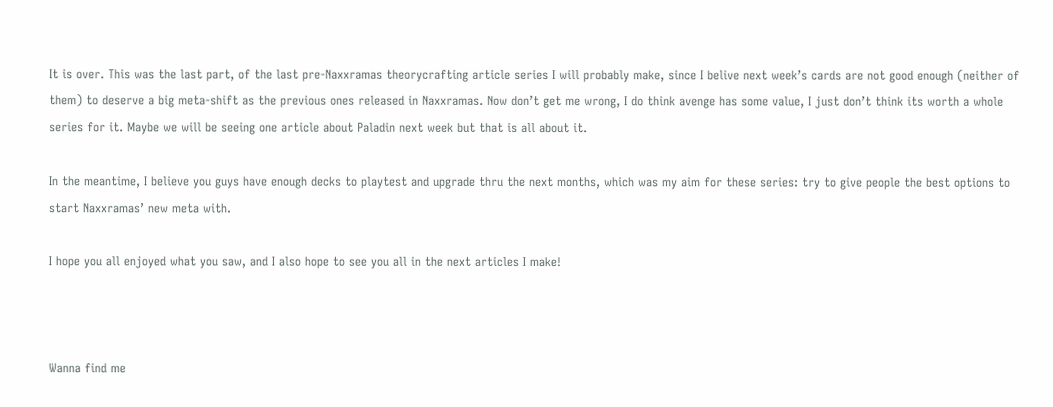It is over. This was the last part, of the last pre-Naxxramas theorycrafting article series I will probably make, since I belive next week’s cards are not good enough (neither of them) to deserve a big meta-shift as the previous ones released in Naxxramas. Now don’t get me wrong, I do think avenge has some value, I just don’t think its worth a whole series for it. Maybe we will be seeing one article about Paladin next week but that is all about it.

In the meantime, I believe you guys have enough decks to playtest and upgrade thru the next months, which was my aim for these series: try to give people the best options to start Naxxramas’ new meta with.

I hope you all enjoyed what you saw, and I also hope to see you all in the next articles I make!



Wanna find me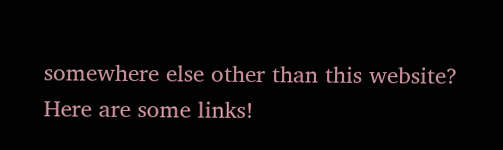somewhere else other than this website? Here are some links!